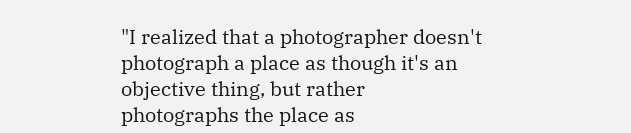"I realized that a photographer doesn't photograph a place as though it's an objective thing, but rather photographs the place as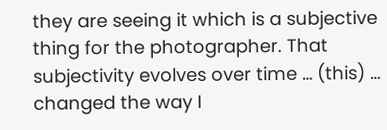they are seeing it which is a subjective thing for the photographer. That subjectivity evolves over time … (this) … changed the way I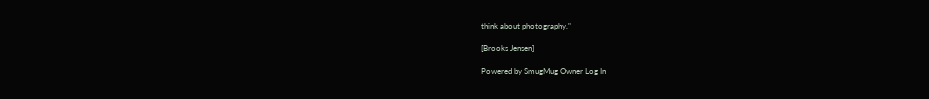think about photography."

[Brooks Jensen]

Powered by SmugMug Owner Log In